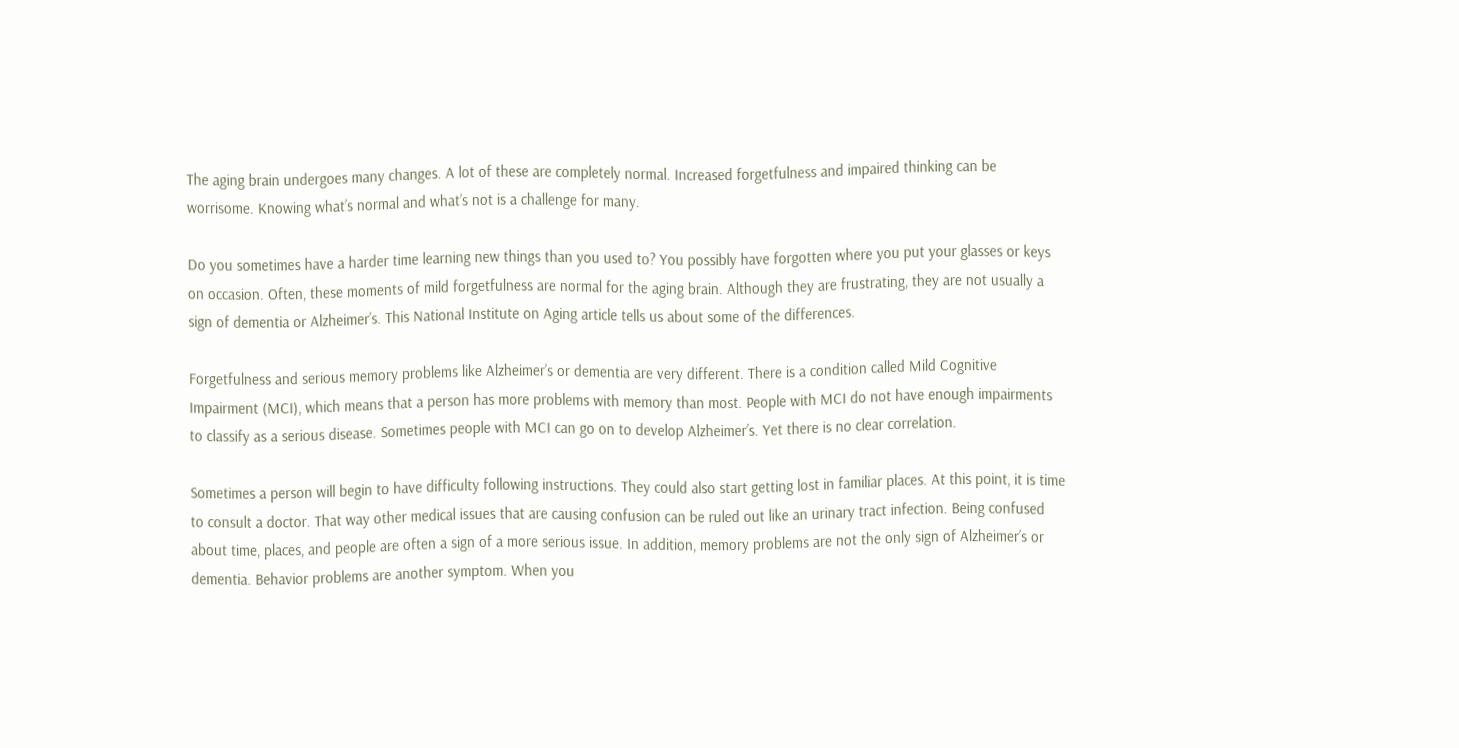The aging brain undergoes many changes. A lot of these are completely normal. Increased forgetfulness and impaired thinking can be worrisome. Knowing what’s normal and what’s not is a challenge for many.

Do you sometimes have a harder time learning new things than you used to? You possibly have forgotten where you put your glasses or keys on occasion. Often, these moments of mild forgetfulness are normal for the aging brain. Although they are frustrating, they are not usually a sign of dementia or Alzheimer’s. This National Institute on Aging article tells us about some of the differences.

Forgetfulness and serious memory problems like Alzheimer’s or dementia are very different. There is a condition called Mild Cognitive Impairment (MCI), which means that a person has more problems with memory than most. People with MCI do not have enough impairments to classify as a serious disease. Sometimes people with MCI can go on to develop Alzheimer’s. Yet there is no clear correlation.

Sometimes a person will begin to have difficulty following instructions. They could also start getting lost in familiar places. At this point, it is time to consult a doctor. That way other medical issues that are causing confusion can be ruled out like an urinary tract infection. Being confused about time, places, and people are often a sign of a more serious issue. In addition, memory problems are not the only sign of Alzheimer’s or dementia. Behavior problems are another symptom. When you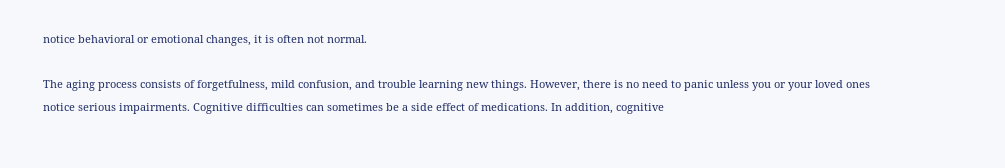notice behavioral or emotional changes, it is often not normal.

The aging process consists of forgetfulness, mild confusion, and trouble learning new things. However, there is no need to panic unless you or your loved ones notice serious impairments. Cognitive difficulties can sometimes be a side effect of medications. In addition, cognitive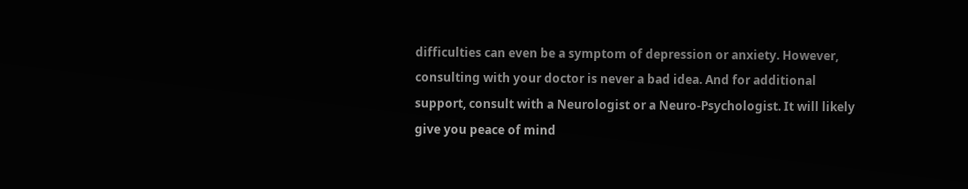difficulties can even be a symptom of depression or anxiety. However, consulting with your doctor is never a bad idea. And for additional support, consult with a Neurologist or a Neuro-Psychologist. It will likely give you peace of mind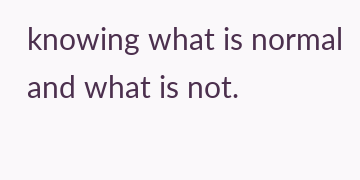knowing what is normal and what is not.